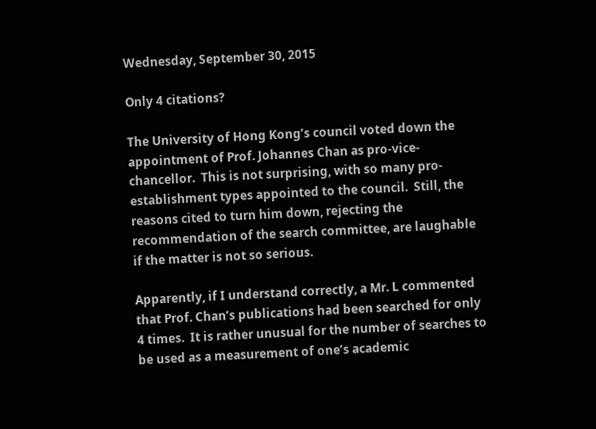Wednesday, September 30, 2015

Only 4 citations?

The University of Hong Kong’s council voted down the appointment of Prof. Johannes Chan as pro-vice-chancellor.  This is not surprising, with so many pro-establishment types appointed to the council.  Still, the reasons cited to turn him down, rejecting the recommendation of the search committee, are laughable if the matter is not so serious.

Apparently, if I understand correctly, a Mr. L commented that Prof. Chan’s publications had been searched for only 4 times.  It is rather unusual for the number of searches to be used as a measurement of one’s academic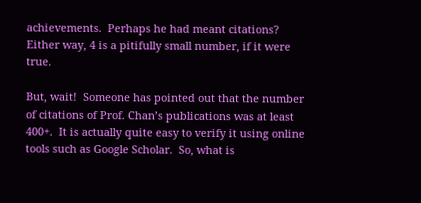achievements.  Perhaps he had meant citations?  Either way, 4 is a pitifully small number, if it were true.

But, wait!  Someone has pointed out that the number of citations of Prof. Chan’s publications was at least 400+.  It is actually quite easy to verify it using online tools such as Google Scholar.  So, what is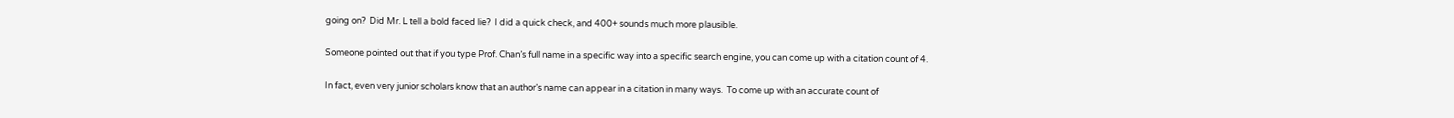going on?  Did Mr. L tell a bold faced lie?  I did a quick check, and 400+ sounds much more plausible.

Someone pointed out that if you type Prof. Chan’s full name in a specific way into a specific search engine, you can come up with a citation count of 4.

In fact, even very junior scholars know that an author’s name can appear in a citation in many ways.  To come up with an accurate count of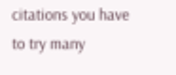citations you have to try many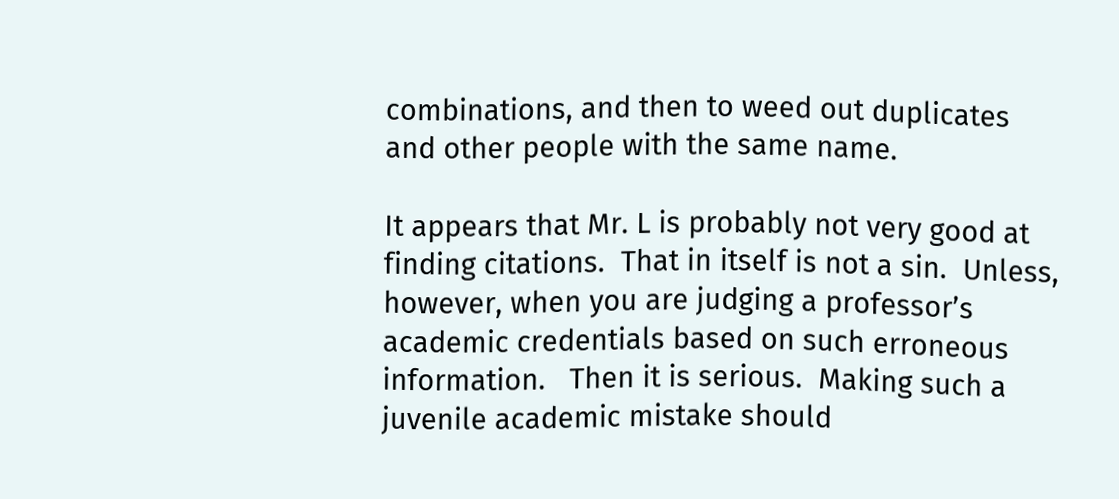combinations, and then to weed out duplicates and other people with the same name.

It appears that Mr. L is probably not very good at finding citations.  That in itself is not a sin.  Unless, however, when you are judging a professor’s academic credentials based on such erroneous information.   Then it is serious.  Making such a juvenile academic mistake should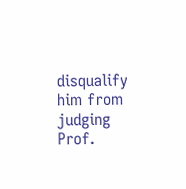disqualify him from judging Prof.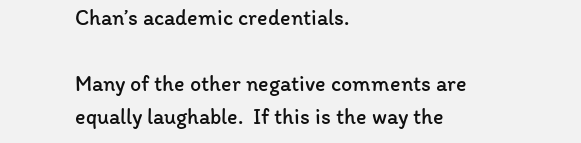Chan’s academic credentials.

Many of the other negative comments are equally laughable.  If this is the way the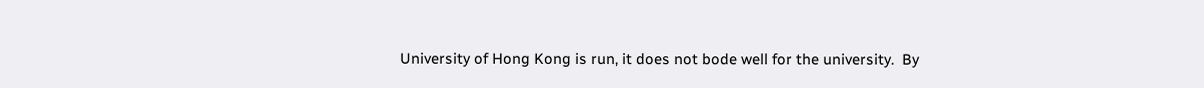University of Hong Kong is run, it does not bode well for the university.  By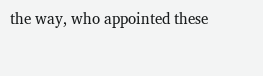the way, who appointed these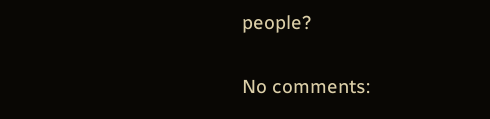people?

No comments: